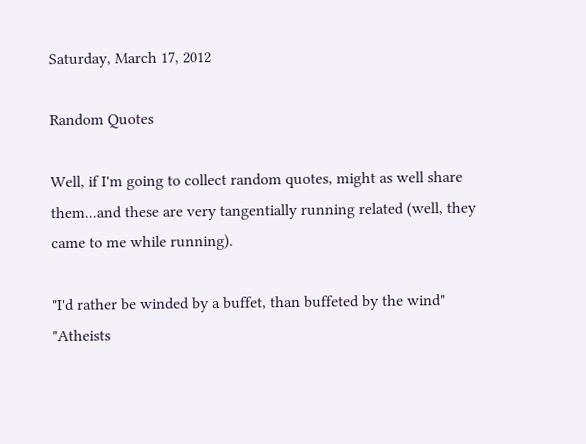Saturday, March 17, 2012

Random Quotes

Well, if I'm going to collect random quotes, might as well share them...and these are very tangentially running related (well, they came to me while running).

"I'd rather be winded by a buffet, than buffeted by the wind"
"Atheists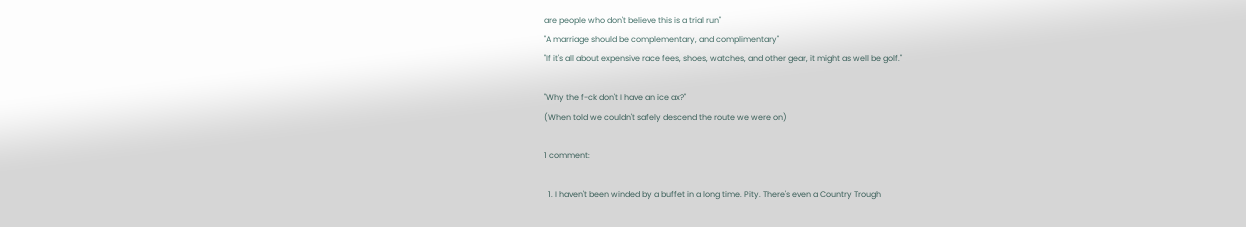are people who don't believe this is a trial run"
"A marriage should be complementary, and complimentary"
"If it's all about expensive race fees, shoes, watches, and other gear, it might as well be golf."

"Why the f-ck don't I have an ice ax?"
(When told we couldn't safely descend the route we were on)

1 comment:

  1. I haven't been winded by a buffet in a long time. Pity. There's even a Country Trough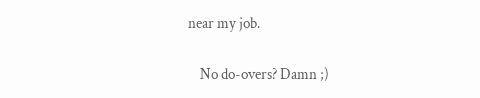near my job.

    No do-overs? Damn ;)